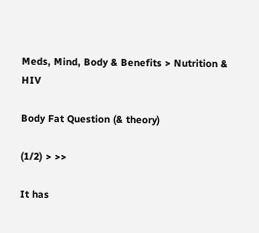Meds, Mind, Body & Benefits > Nutrition & HIV

Body Fat Question (& theory)

(1/2) > >>

It has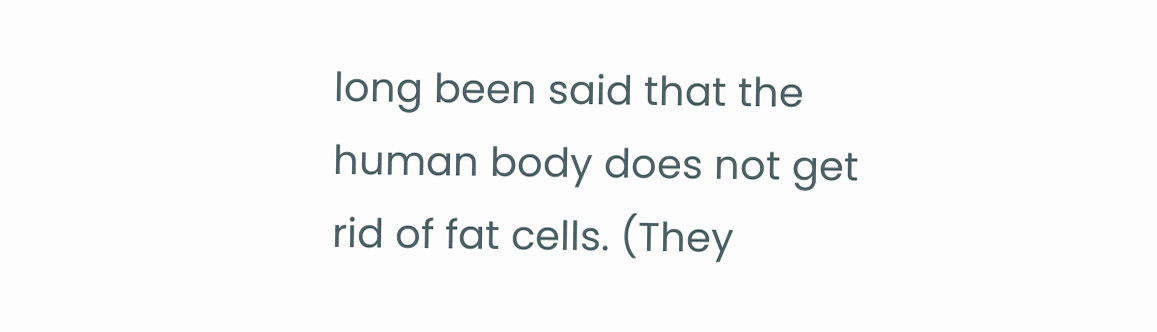long been said that the human body does not get rid of fat cells. (They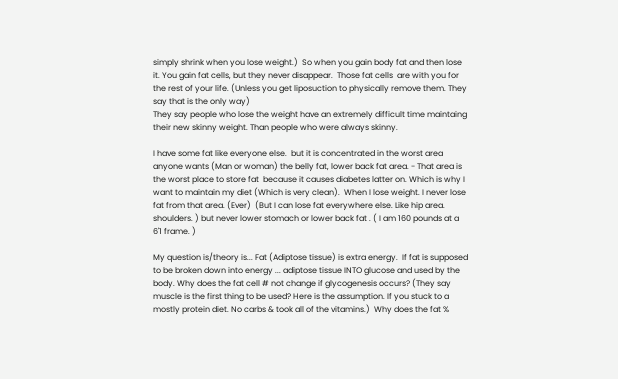simply shrink when you lose weight.)  So when you gain body fat and then lose it. You gain fat cells, but they never disappear.  Those fat cells  are with you for the rest of your life. (Unless you get liposuction to physically remove them. They say that is the only way)
They say people who lose the weight have an extremely difficult time maintaing their new skinny weight. Than people who were always skinny.

I have some fat like everyone else.  but it is concentrated in the worst area anyone wants (Man or woman) the belly fat, lower back fat area. - That area is the worst place to store fat  because it causes diabetes latter on. Which is why I want to maintain my diet (Which is very clean).  When I lose weight. I never lose fat from that area. (Ever)  (But I can lose fat everywhere else. Like hip area. shoulders. ) but never lower stomach or lower back fat . ( I am 160 pounds at a 6'1 frame. )

My question is/theory is... Fat (Adiptose tissue) is extra energy.  If fat is supposed to be broken down into energy ... adiptose tissue INTO glucose and used by the body. Why does the fat cell # not change if glycogenesis occurs? (They say muscle is the first thing to be used? Here is the assumption. If you stuck to a mostly protein diet. No carbs & took all of the vitamins.)  Why does the fat %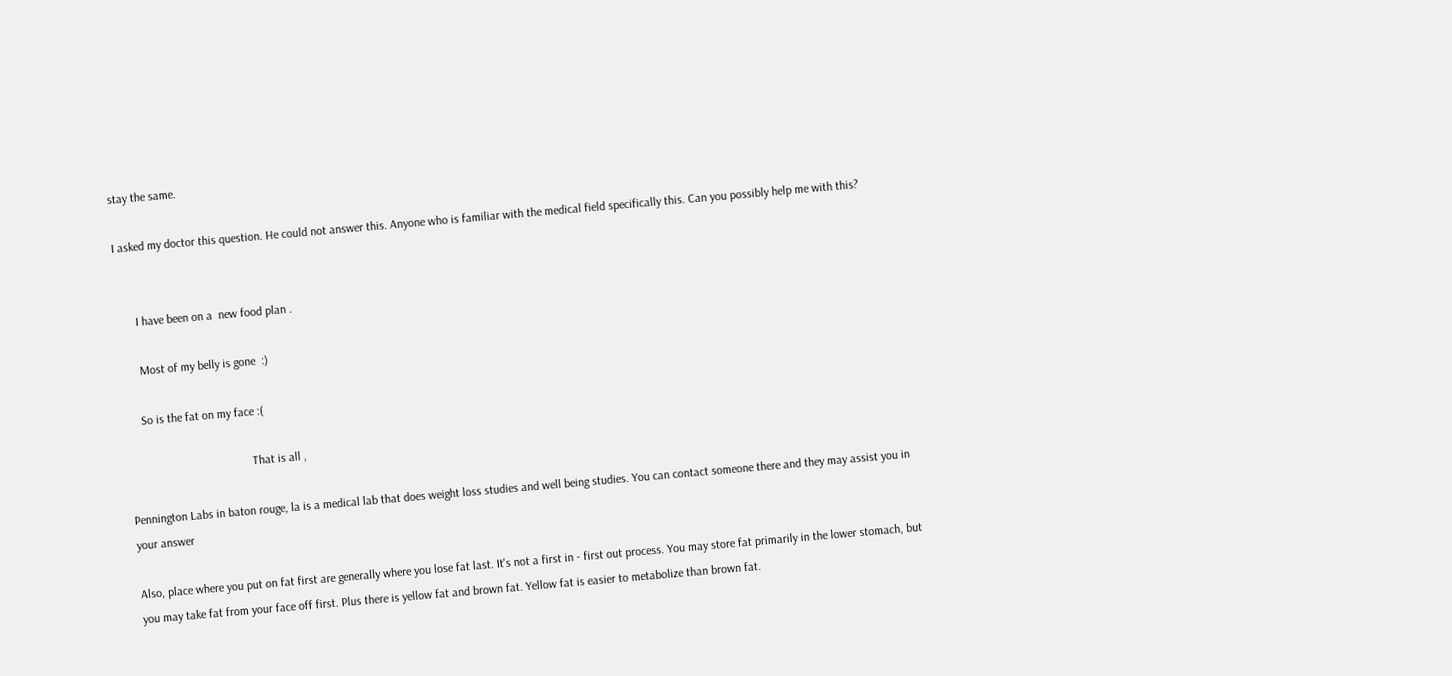stay the same.

I asked my doctor this question. He could not answer this. Anyone who is familiar with the medical field specifically this. Can you possibly help me with this?


      I have been on a  new food plan .

      Most of my belly is gone  :)

     So is the fat on my face :(

                                         That is all ,

Pennington Labs in baton rouge, la is a medical lab that does weight loss studies and well being studies. You can contact someone there and they may assist you in your answer

Also, place where you put on fat first are generally where you lose fat last. It's not a first in - first out process. You may store fat primarily in the lower stomach, but you may take fat from your face off first. Plus there is yellow fat and brown fat. Yellow fat is easier to metabolize than brown fat.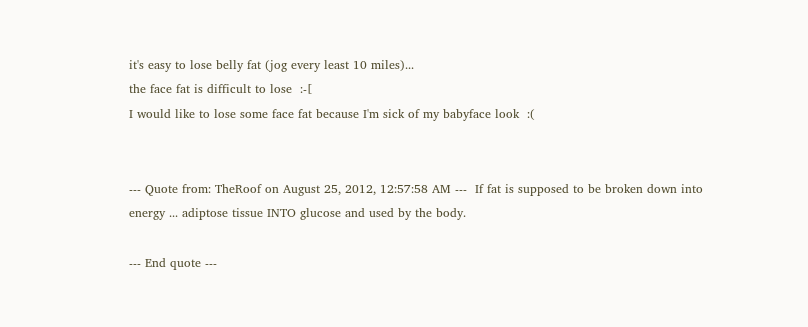it's easy to lose belly fat (jog every least 10 miles)...
the face fat is difficult to lose  :-[
I would like to lose some face fat because I'm sick of my babyface look  :(


--- Quote from: TheRoof on August 25, 2012, 12:57:58 AM ---  If fat is supposed to be broken down into energy ... adiptose tissue INTO glucose and used by the body.

--- End quote ---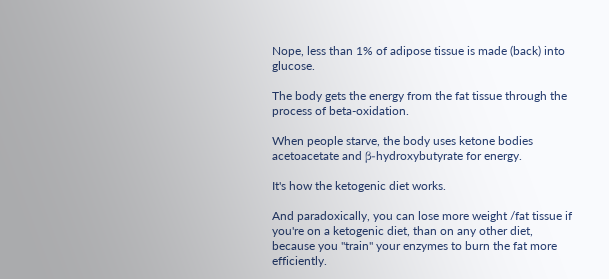Nope, less than 1% of adipose tissue is made (back) into glucose.

The body gets the energy from the fat tissue through the process of beta-oxidation.

When people starve, the body uses ketone bodies acetoacetate and β-hydroxybutyrate for energy.

It's how the ketogenic diet works.

And paradoxically, you can lose more weight /fat tissue if you're on a ketogenic diet, than on any other diet, because you ''train'' your enzymes to burn the fat more efficiently.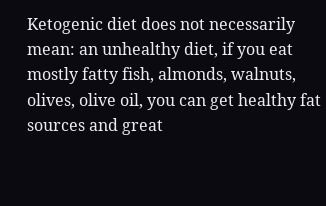Ketogenic diet does not necessarily mean: an unhealthy diet, if you eat mostly fatty fish, almonds, walnuts, olives, olive oil, you can get healthy fat sources and great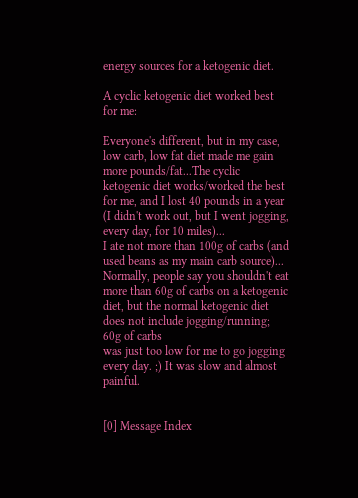energy sources for a ketogenic diet.

A cyclic ketogenic diet worked best for me:

Everyone's different, but in my case, low carb, low fat diet made me gain more pounds/fat...The cyclic ketogenic diet works/worked the best for me, and I lost 40 pounds in a year (I didn't work out, but I went jogging, every day, for 10 miles)...
I ate not more than 100g of carbs (and used beans as my main carb source)...
Normally, people say you shouldn't eat more than 60g of carbs on a ketogenic diet, but the normal ketogenic diet does not include jogging/running; 60g of carbs
was just too low for me to go jogging every day. ;) It was slow and almost painful.


[0] Message Index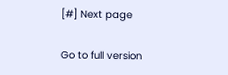[#] Next page

Go to full version